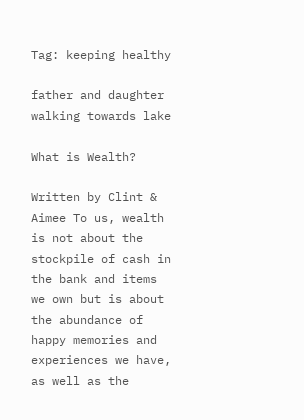Tag: keeping healthy

father and daughter walking towards lake

What is Wealth?

Written by Clint & Aimee To us, wealth is not about the stockpile of cash in the bank and items we own but is about the abundance of happy memories and experiences we have, as well as the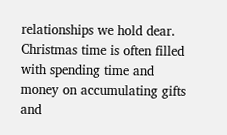relationships we hold dear. Christmas time is often filled with spending time and money on accumulating gifts and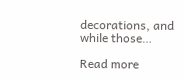decorations, and while those…

Read more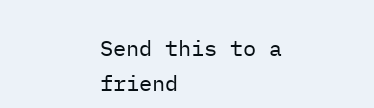Send this to a friend